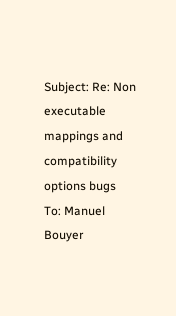Subject: Re: Non executable mappings and compatibility options bugs
To: Manuel Bouyer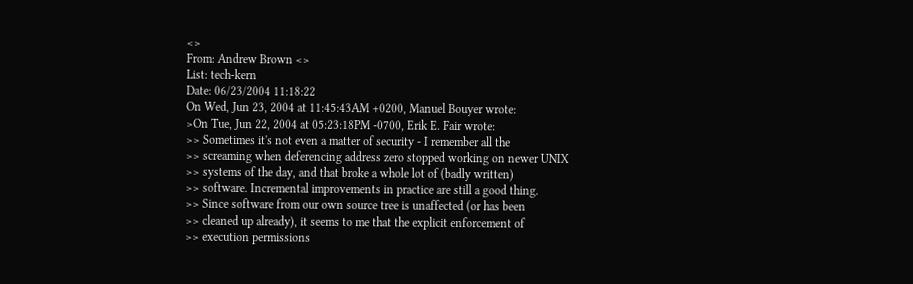<>
From: Andrew Brown <>
List: tech-kern
Date: 06/23/2004 11:18:22
On Wed, Jun 23, 2004 at 11:45:43AM +0200, Manuel Bouyer wrote:
>On Tue, Jun 22, 2004 at 05:23:18PM -0700, Erik E. Fair wrote:
>> Sometimes it's not even a matter of security - I remember all the
>> screaming when deferencing address zero stopped working on newer UNIX
>> systems of the day, and that broke a whole lot of (badly written)
>> software. Incremental improvements in practice are still a good thing.
>> Since software from our own source tree is unaffected (or has been
>> cleaned up already), it seems to me that the explicit enforcement of
>> execution permissions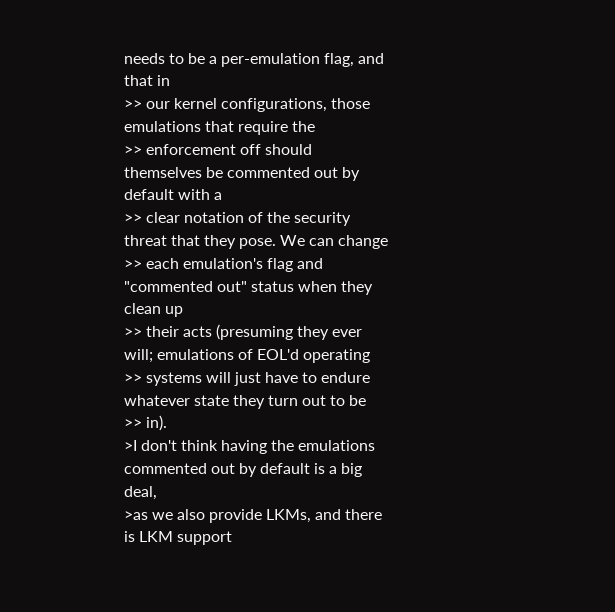needs to be a per-emulation flag, and that in
>> our kernel configurations, those emulations that require the
>> enforcement off should themselves be commented out by default with a
>> clear notation of the security threat that they pose. We can change
>> each emulation's flag and "commented out" status when they clean up
>> their acts (presuming they ever will; emulations of EOL'd operating
>> systems will just have to endure whatever state they turn out to be
>> in).
>I don't think having the emulations commented out by default is a big deal,
>as we also provide LKMs, and there is LKM support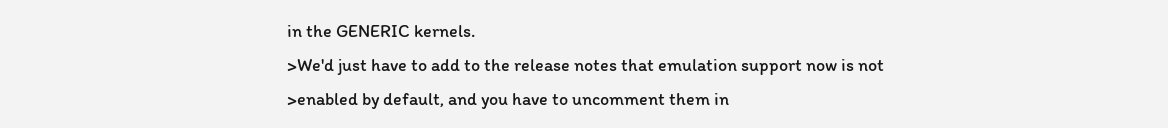in the GENERIC kernels.
>We'd just have to add to the release notes that emulation support now is not
>enabled by default, and you have to uncomment them in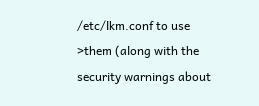/etc/lkm.conf to use
>them (along with the security warnings about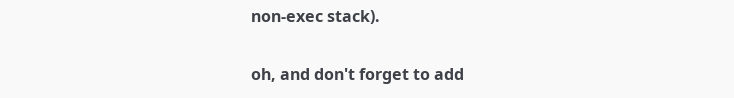non-exec stack).

oh, and don't forget to add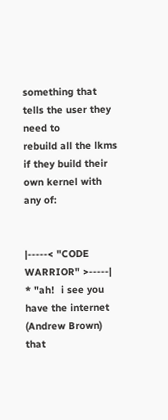something that tells the user they need to
rebuild all the lkms if they build their own kernel with any of:


|-----< "CODE WARRIOR" >-----|             * "ah!  i see you have the internet (Andrew Brown)                that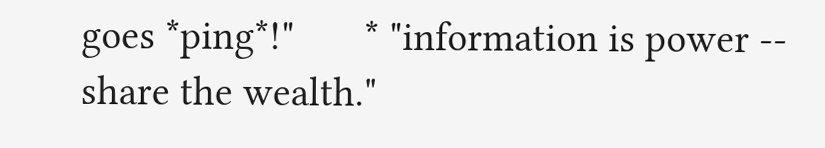goes *ping*!"       * "information is power -- share the wealth."